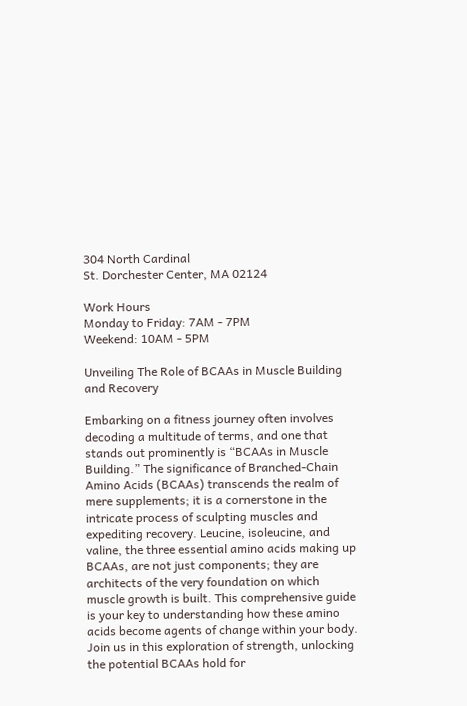304 North Cardinal
St. Dorchester Center, MA 02124

Work Hours
Monday to Friday: 7AM - 7PM
Weekend: 10AM - 5PM

Unveiling The Role of BCAAs in Muscle Building and Recovery

Embarking on a fitness journey often involves decoding a multitude of terms, and one that stands out prominently is “BCAAs in Muscle Building.” The significance of Branched-Chain Amino Acids (BCAAs) transcends the realm of mere supplements; it is a cornerstone in the intricate process of sculpting muscles and expediting recovery. Leucine, isoleucine, and valine, the three essential amino acids making up BCAAs, are not just components; they are architects of the very foundation on which muscle growth is built. This comprehensive guide is your key to understanding how these amino acids become agents of change within your body. Join us in this exploration of strength, unlocking the potential BCAAs hold for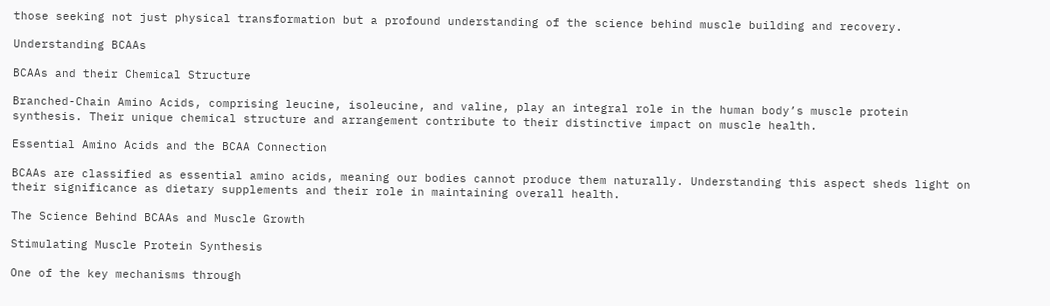those seeking not just physical transformation but a profound understanding of the science behind muscle building and recovery.

Understanding BCAAs

BCAAs and their Chemical Structure

Branched-Chain Amino Acids, comprising leucine, isoleucine, and valine, play an integral role in the human body’s muscle protein synthesis. Their unique chemical structure and arrangement contribute to their distinctive impact on muscle health.

Essential Amino Acids and the BCAA Connection

BCAAs are classified as essential amino acids, meaning our bodies cannot produce them naturally. Understanding this aspect sheds light on their significance as dietary supplements and their role in maintaining overall health.

The Science Behind BCAAs and Muscle Growth

Stimulating Muscle Protein Synthesis

One of the key mechanisms through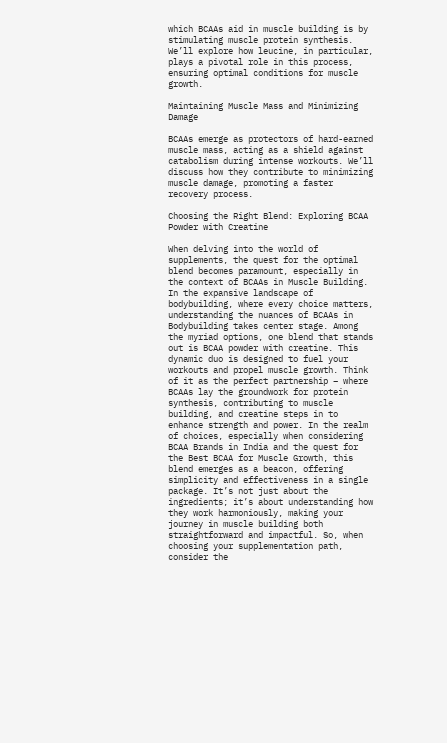which BCAAs aid in muscle building is by stimulating muscle protein synthesis. We’ll explore how leucine, in particular, plays a pivotal role in this process, ensuring optimal conditions for muscle growth.

Maintaining Muscle Mass and Minimizing Damage

BCAAs emerge as protectors of hard-earned muscle mass, acting as a shield against catabolism during intense workouts. We’ll discuss how they contribute to minimizing muscle damage, promoting a faster recovery process.

Choosing the Right Blend: Exploring BCAA Powder with Creatine

When delving into the world of supplements, the quest for the optimal blend becomes paramount, especially in the context of BCAAs in Muscle Building. In the expansive landscape of bodybuilding, where every choice matters, understanding the nuances of BCAAs in Bodybuilding takes center stage. Among the myriad options, one blend that stands out is BCAA powder with creatine. This dynamic duo is designed to fuel your workouts and propel muscle growth. Think of it as the perfect partnership – where BCAAs lay the groundwork for protein synthesis, contributing to muscle building, and creatine steps in to enhance strength and power. In the realm of choices, especially when considering BCAA Brands in India and the quest for the Best BCAA for Muscle Growth, this blend emerges as a beacon, offering simplicity and effectiveness in a single package. It’s not just about the ingredients; it’s about understanding how they work harmoniously, making your journey in muscle building both straightforward and impactful. So, when choosing your supplementation path, consider the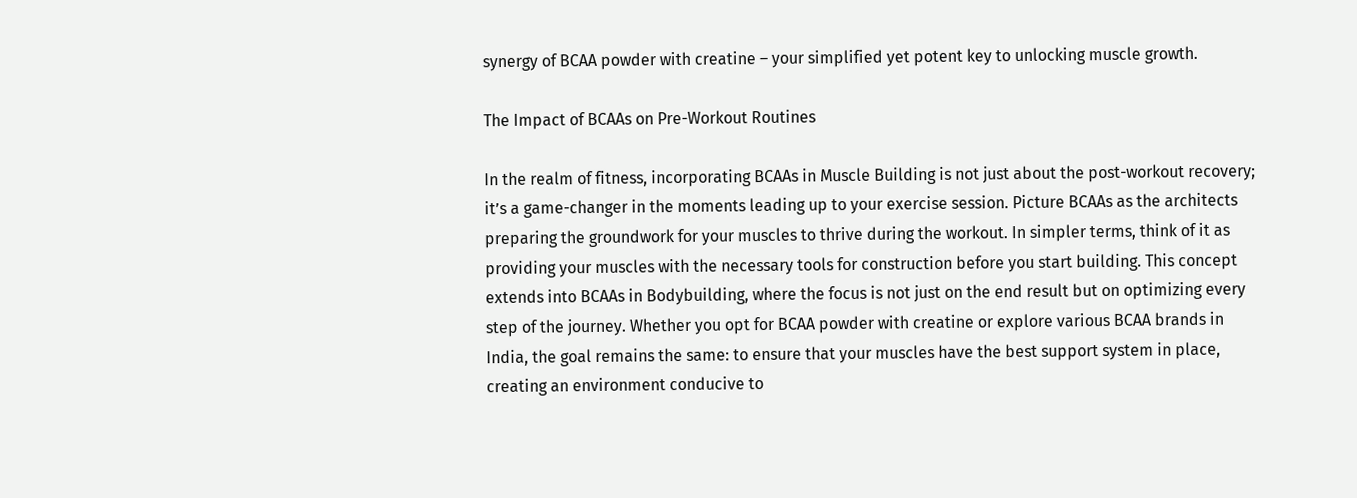synergy of BCAA powder with creatine – your simplified yet potent key to unlocking muscle growth.

The Impact of BCAAs on Pre-Workout Routines

In the realm of fitness, incorporating BCAAs in Muscle Building is not just about the post-workout recovery; it’s a game-changer in the moments leading up to your exercise session. Picture BCAAs as the architects preparing the groundwork for your muscles to thrive during the workout. In simpler terms, think of it as providing your muscles with the necessary tools for construction before you start building. This concept extends into BCAAs in Bodybuilding, where the focus is not just on the end result but on optimizing every step of the journey. Whether you opt for BCAA powder with creatine or explore various BCAA brands in India, the goal remains the same: to ensure that your muscles have the best support system in place, creating an environment conducive to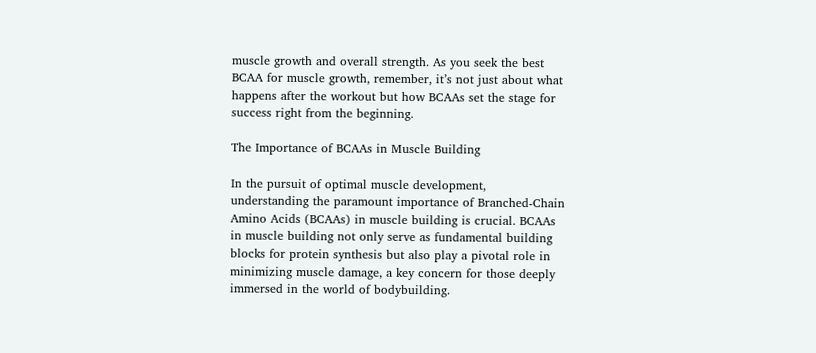muscle growth and overall strength. As you seek the best BCAA for muscle growth, remember, it’s not just about what happens after the workout but how BCAAs set the stage for success right from the beginning.

The Importance of BCAAs in Muscle Building

In the pursuit of optimal muscle development, understanding the paramount importance of Branched-Chain Amino Acids (BCAAs) in muscle building is crucial. BCAAs in muscle building not only serve as fundamental building blocks for protein synthesis but also play a pivotal role in minimizing muscle damage, a key concern for those deeply immersed in the world of bodybuilding.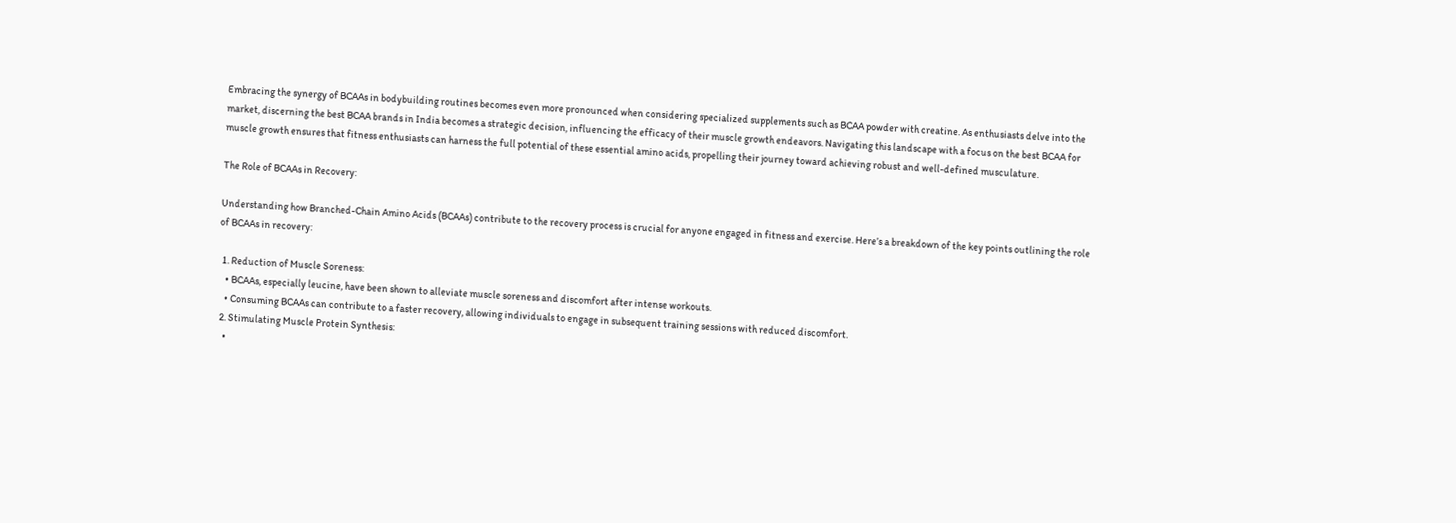Embracing the synergy of BCAAs in bodybuilding routines becomes even more pronounced when considering specialized supplements such as BCAA powder with creatine. As enthusiasts delve into the market, discerning the best BCAA brands in India becomes a strategic decision, influencing the efficacy of their muscle growth endeavors. Navigating this landscape with a focus on the best BCAA for muscle growth ensures that fitness enthusiasts can harness the full potential of these essential amino acids, propelling their journey toward achieving robust and well-defined musculature.

The Role of BCAAs in Recovery:

Understanding how Branched-Chain Amino Acids (BCAAs) contribute to the recovery process is crucial for anyone engaged in fitness and exercise. Here’s a breakdown of the key points outlining the role of BCAAs in recovery:

  1. Reduction of Muscle Soreness:
    • BCAAs, especially leucine, have been shown to alleviate muscle soreness and discomfort after intense workouts.
    • Consuming BCAAs can contribute to a faster recovery, allowing individuals to engage in subsequent training sessions with reduced discomfort.
  2. Stimulating Muscle Protein Synthesis:
    •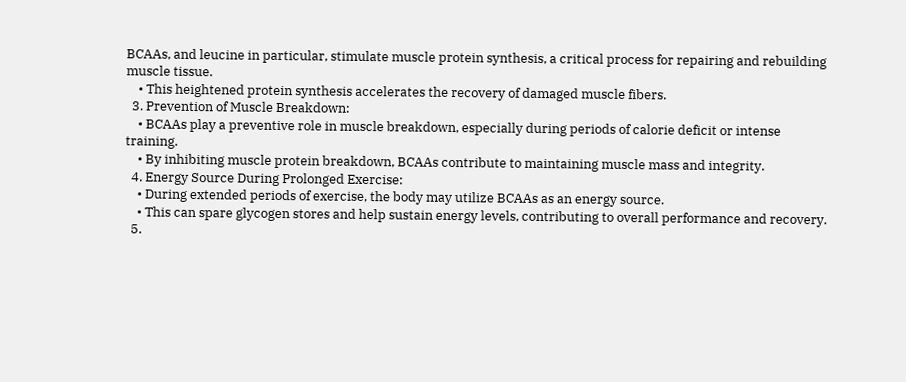BCAAs, and leucine in particular, stimulate muscle protein synthesis, a critical process for repairing and rebuilding muscle tissue.
    • This heightened protein synthesis accelerates the recovery of damaged muscle fibers.
  3. Prevention of Muscle Breakdown:
    • BCAAs play a preventive role in muscle breakdown, especially during periods of calorie deficit or intense training.
    • By inhibiting muscle protein breakdown, BCAAs contribute to maintaining muscle mass and integrity.
  4. Energy Source During Prolonged Exercise:
    • During extended periods of exercise, the body may utilize BCAAs as an energy source.
    • This can spare glycogen stores and help sustain energy levels, contributing to overall performance and recovery.
  5.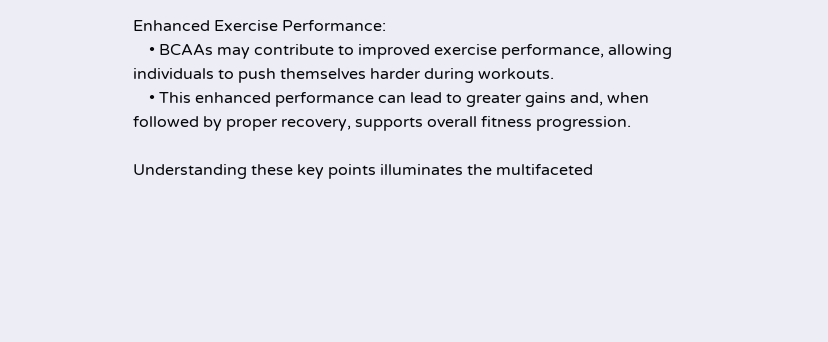Enhanced Exercise Performance:
    • BCAAs may contribute to improved exercise performance, allowing individuals to push themselves harder during workouts.
    • This enhanced performance can lead to greater gains and, when followed by proper recovery, supports overall fitness progression.

Understanding these key points illuminates the multifaceted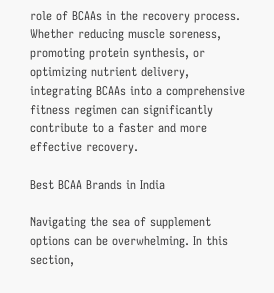role of BCAAs in the recovery process. Whether reducing muscle soreness, promoting protein synthesis, or optimizing nutrient delivery, integrating BCAAs into a comprehensive fitness regimen can significantly contribute to a faster and more effective recovery.

Best BCAA Brands in India

Navigating the sea of supplement options can be overwhelming. In this section,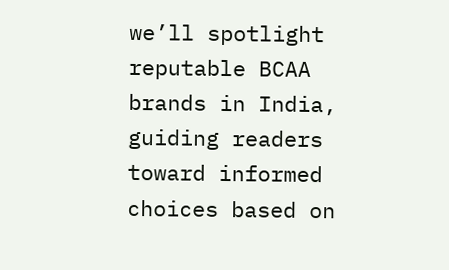we’ll spotlight reputable BCAA brands in India, guiding readers toward informed choices based on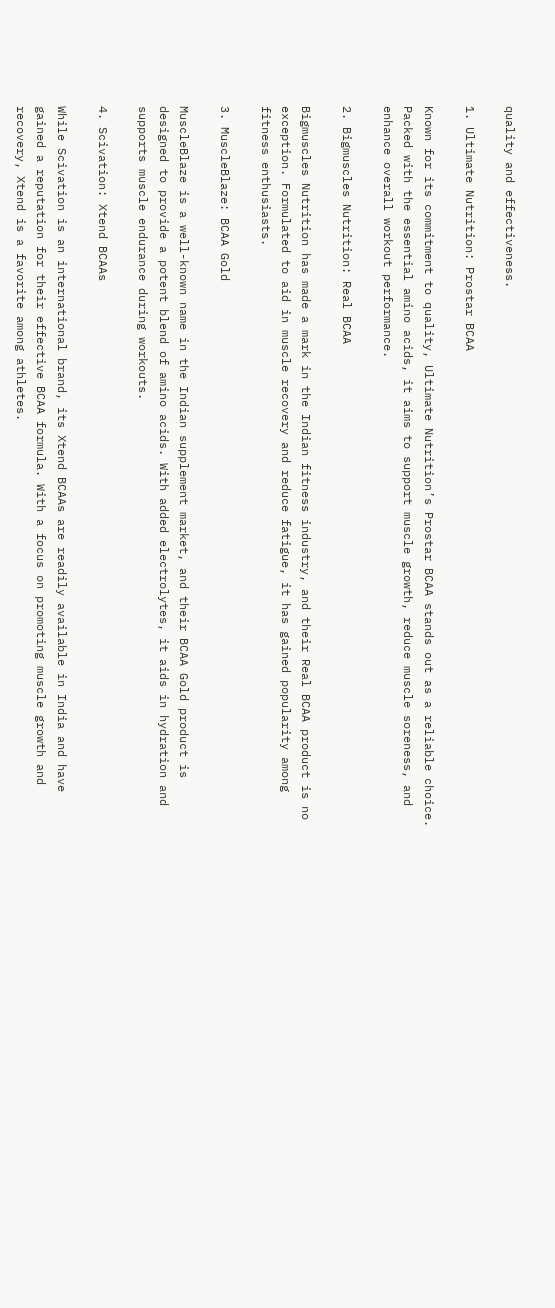quality and effectiveness.

1. Ultimate Nutrition: Prostar BCAA

Known for its commitment to quality, Ultimate Nutrition’s Prostar BCAA stands out as a reliable choice. Packed with the essential amino acids, it aims to support muscle growth, reduce muscle soreness, and enhance overall workout performance.

2. Bigmuscles Nutrition: Real BCAA

Bigmuscles Nutrition has made a mark in the Indian fitness industry, and their Real BCAA product is no exception. Formulated to aid in muscle recovery and reduce fatigue, it has gained popularity among fitness enthusiasts.

3. MuscleBlaze: BCAA Gold

MuscleBlaze is a well-known name in the Indian supplement market, and their BCAA Gold product is designed to provide a potent blend of amino acids. With added electrolytes, it aids in hydration and supports muscle endurance during workouts.

4. Scivation: Xtend BCAAs

While Scivation is an international brand, its Xtend BCAAs are readily available in India and have gained a reputation for their effective BCAA formula. With a focus on promoting muscle growth and recovery, Xtend is a favorite among athletes.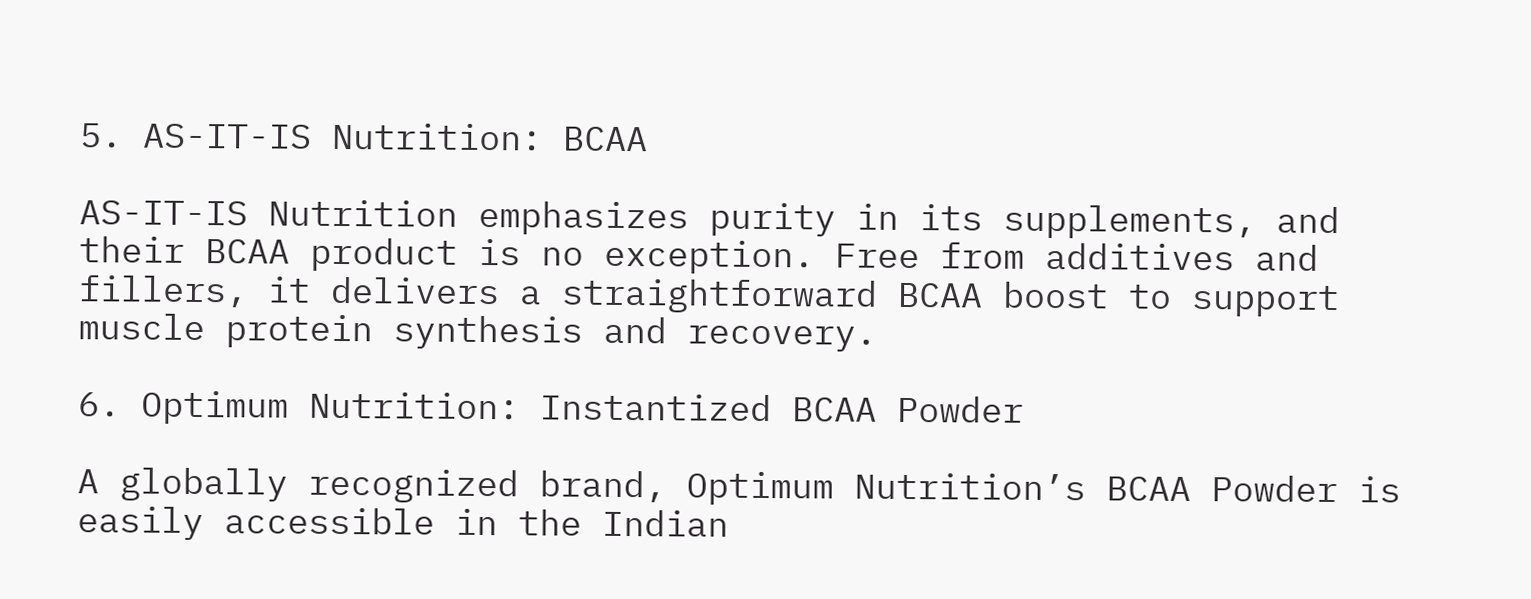5. AS-IT-IS Nutrition: BCAA

AS-IT-IS Nutrition emphasizes purity in its supplements, and their BCAA product is no exception. Free from additives and fillers, it delivers a straightforward BCAA boost to support muscle protein synthesis and recovery.

6. Optimum Nutrition: Instantized BCAA Powder

A globally recognized brand, Optimum Nutrition’s BCAA Powder is easily accessible in the Indian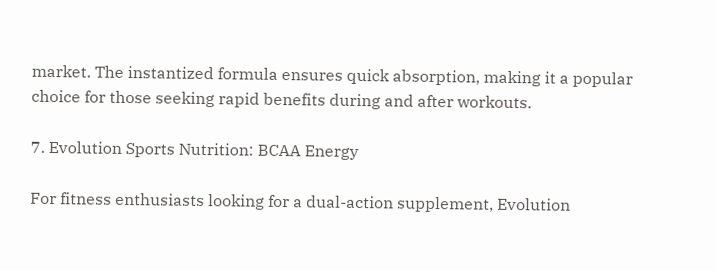market. The instantized formula ensures quick absorption, making it a popular choice for those seeking rapid benefits during and after workouts.

7. Evolution Sports Nutrition: BCAA Energy

For fitness enthusiasts looking for a dual-action supplement, Evolution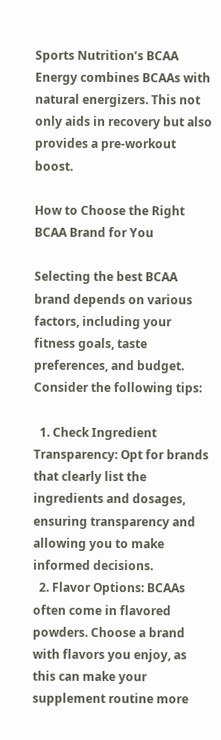Sports Nutrition’s BCAA Energy combines BCAAs with natural energizers. This not only aids in recovery but also provides a pre-workout boost.

How to Choose the Right BCAA Brand for You

Selecting the best BCAA brand depends on various factors, including your fitness goals, taste preferences, and budget. Consider the following tips:

  1. Check Ingredient Transparency: Opt for brands that clearly list the ingredients and dosages, ensuring transparency and allowing you to make informed decisions.
  2. Flavor Options: BCAAs often come in flavored powders. Choose a brand with flavors you enjoy, as this can make your supplement routine more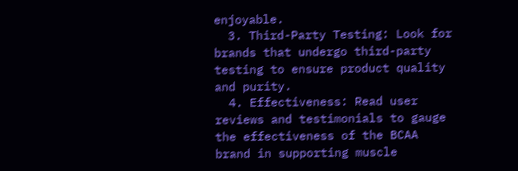enjoyable.
  3. Third-Party Testing: Look for brands that undergo third-party testing to ensure product quality and purity.
  4. Effectiveness: Read user reviews and testimonials to gauge the effectiveness of the BCAA brand in supporting muscle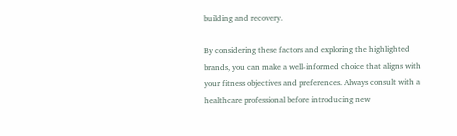building and recovery.

By considering these factors and exploring the highlighted brands, you can make a well-informed choice that aligns with your fitness objectives and preferences. Always consult with a healthcare professional before introducing new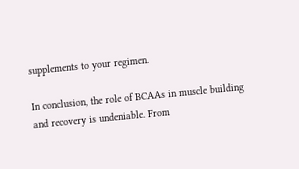supplements to your regimen.

In conclusion, the role of BCAAs in muscle building and recovery is undeniable. From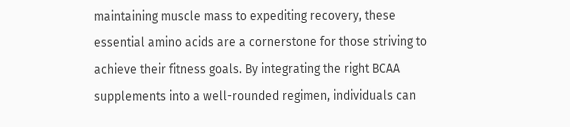maintaining muscle mass to expediting recovery, these essential amino acids are a cornerstone for those striving to achieve their fitness goals. By integrating the right BCAA supplements into a well-rounded regimen, individuals can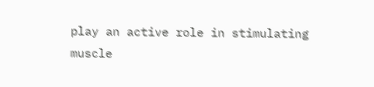play an active role in stimulating muscle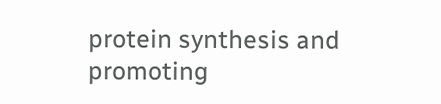protein synthesis and promoting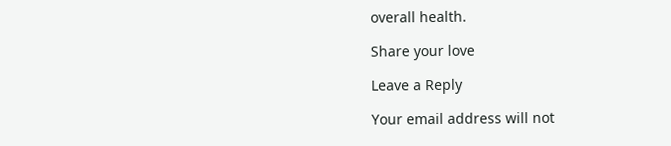overall health.

Share your love

Leave a Reply

Your email address will not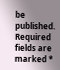be published. Required fields are marked *